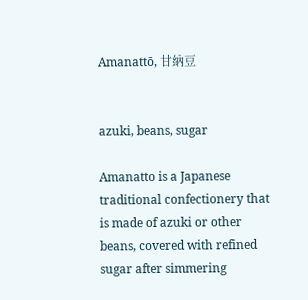Amanattō, 甘納豆


azuki, beans, sugar

Amanatto is a Japanese traditional confectionery that is made of azuki or other beans, covered with refined sugar after simmering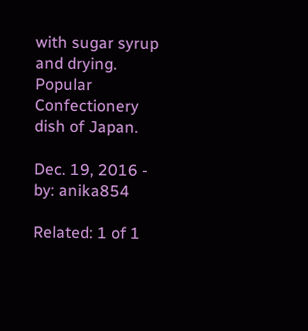with sugar syrup and drying. Popular Confectionery dish of Japan.

Dec. 19, 2016 - by: anika854

Related: 1 of 1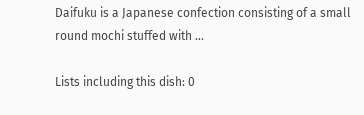Daifuku is a Japanese confection consisting of a small round mochi stuffed with ...

Lists including this dish: 0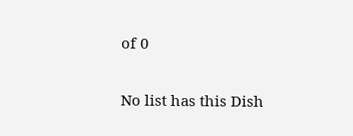of 0

No list has this Dish